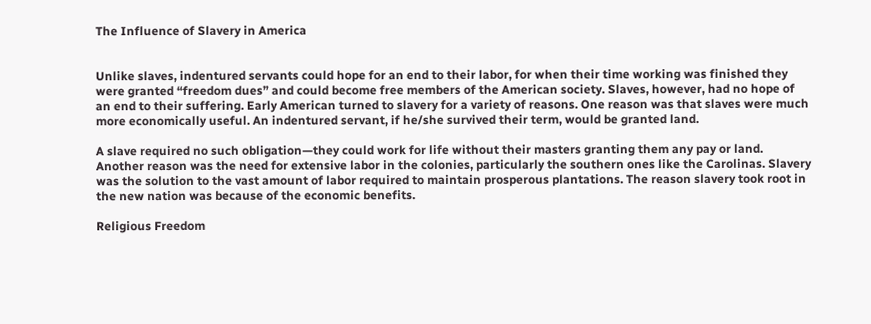The Influence of Slavery in America


Unlike slaves, indentured servants could hope for an end to their labor, for when their time working was finished they were granted “freedom dues” and could become free members of the American society. Slaves, however, had no hope of an end to their suffering. Early American turned to slavery for a variety of reasons. One reason was that slaves were much more economically useful. An indentured servant, if he/she survived their term, would be granted land.

A slave required no such obligation—they could work for life without their masters granting them any pay or land. Another reason was the need for extensive labor in the colonies, particularly the southern ones like the Carolinas. Slavery was the solution to the vast amount of labor required to maintain prosperous plantations. The reason slavery took root in the new nation was because of the economic benefits.

Religious Freedom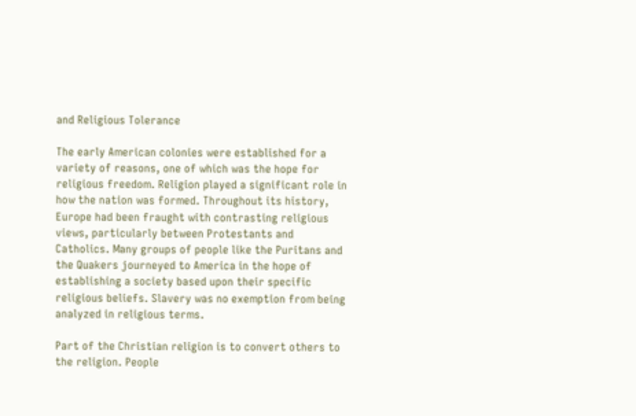and Religious Tolerance

The early American colonies were established for a variety of reasons, one of which was the hope for religious freedom. Religion played a significant role in how the nation was formed. Throughout its history, Europe had been fraught with contrasting religious views, particularly between Protestants and Catholics. Many groups of people like the Puritans and the Quakers journeyed to America in the hope of establishing a society based upon their specific religious beliefs. Slavery was no exemption from being analyzed in religious terms.

Part of the Christian religion is to convert others to the religion. People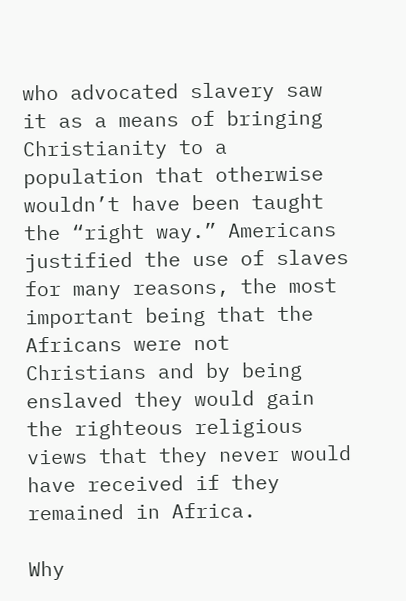who advocated slavery saw it as a means of bringing Christianity to a population that otherwise wouldn’t have been taught the “right way.” Americans justified the use of slaves for many reasons, the most important being that the Africans were not Christians and by being enslaved they would gain the righteous religious views that they never would have received if they remained in Africa.

Why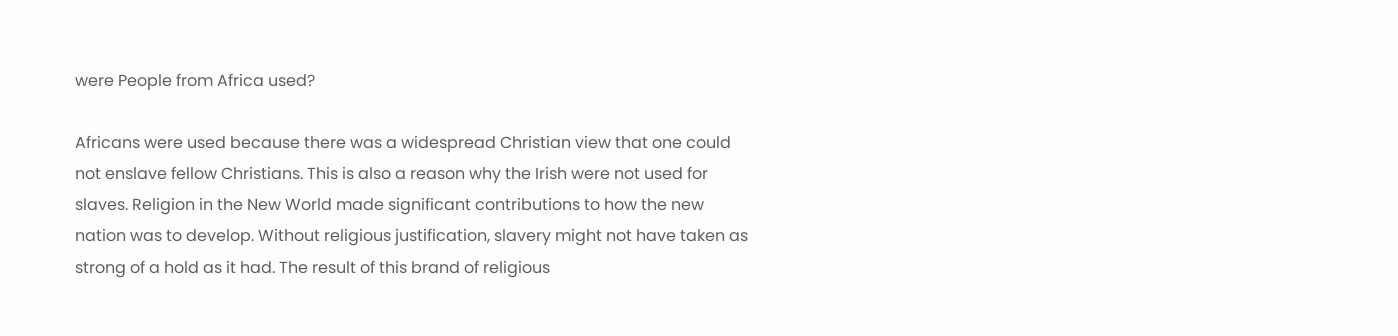were People from Africa used?

Africans were used because there was a widespread Christian view that one could not enslave fellow Christians. This is also a reason why the Irish were not used for slaves. Religion in the New World made significant contributions to how the new nation was to develop. Without religious justification, slavery might not have taken as strong of a hold as it had. The result of this brand of religious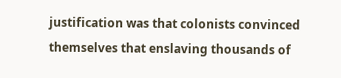justification was that colonists convinced themselves that enslaving thousands of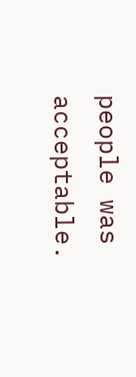people was acceptable.